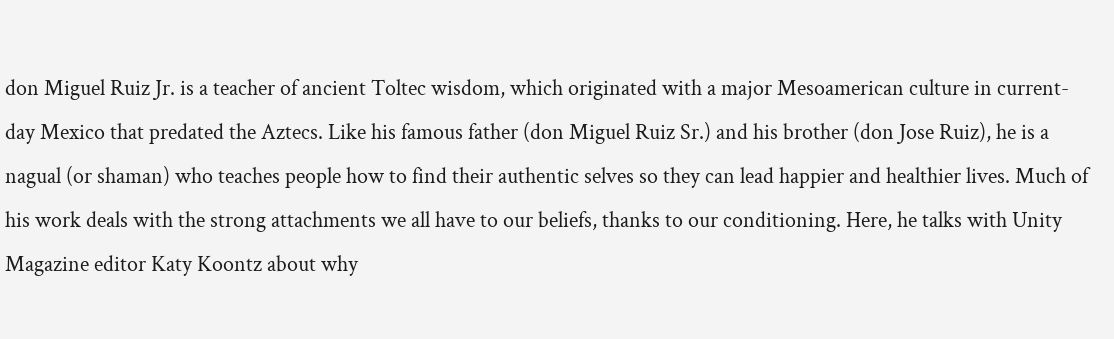don Miguel Ruiz Jr. is a teacher of ancient Toltec wisdom, which originated with a major Mesoamerican culture in current-day Mexico that predated the Aztecs. Like his famous father (don Miguel Ruiz Sr.) and his brother (don Jose Ruiz), he is a nagual (or shaman) who teaches people how to find their authentic selves so they can lead happier and healthier lives. Much of his work deals with the strong attachments we all have to our beliefs, thanks to our conditioning. Here, he talks with Unity Magazine editor Katy Koontz about why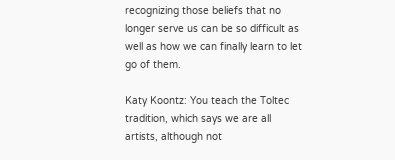recognizing those beliefs that no longer serve us can be so difficult as well as how we can finally learn to let go of them.

Katy Koontz: You teach the Toltec tradition, which says we are all artists, although not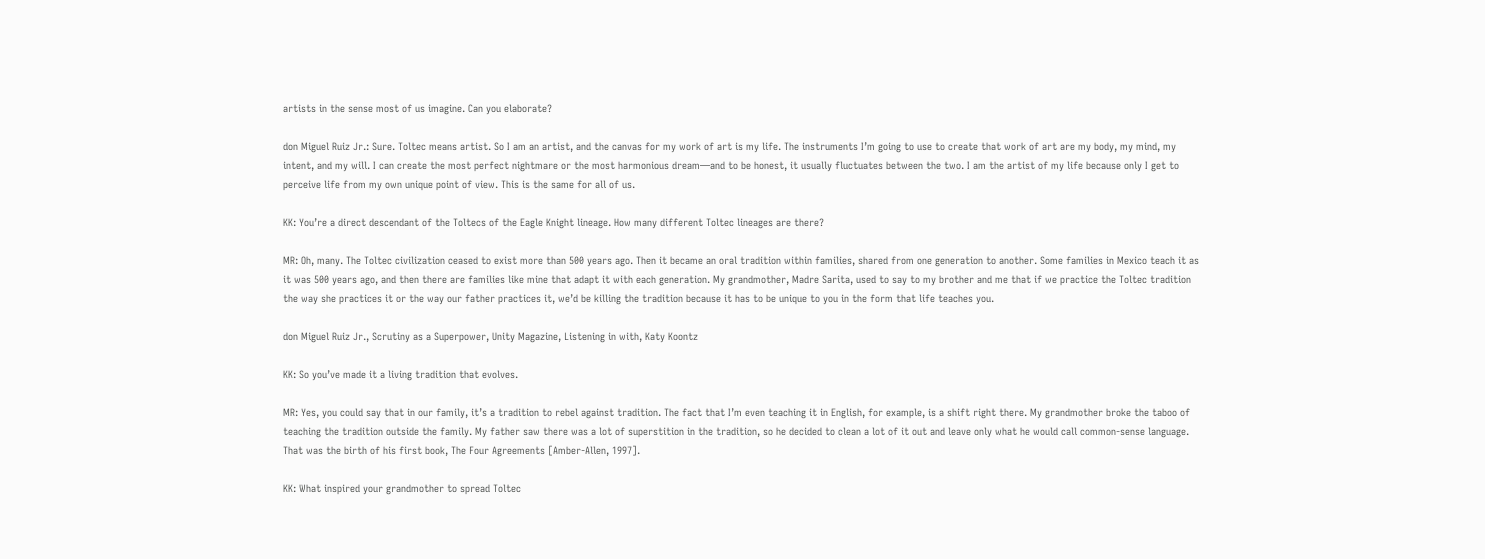artists in the sense most of us imagine. Can you elaborate?

don Miguel Ruiz Jr.: Sure. Toltec means artist. So I am an artist, and the canvas for my work of art is my life. The instruments I’m going to use to create that work of art are my body, my mind, my intent, and my will. I can create the most perfect nightmare or the most harmonious dream—and to be honest, it usually fluctuates between the two. I am the artist of my life because only I get to perceive life from my own unique point of view. This is the same for all of us.

KK: You’re a direct descendant of the Toltecs of the Eagle Knight lineage. How many different Toltec lineages are there?

MR: Oh, many. The Toltec civilization ceased to exist more than 500 years ago. Then it became an oral tradition within families, shared from one generation to another. Some families in Mexico teach it as it was 500 years ago, and then there are families like mine that adapt it with each generation. My grandmother, Madre Sarita, used to say to my brother and me that if we practice the Toltec tradition the way she practices it or the way our father practices it, we’d be killing the tradition because it has to be unique to you in the form that life teaches you.

don Miguel Ruiz Jr., Scrutiny as a Superpower, Unity Magazine, Listening in with, Katy Koontz

KK: So you’ve made it a living tradition that evolves.

MR: Yes, you could say that in our family, it’s a tradition to rebel against tradition. The fact that I’m even teaching it in English, for example, is a shift right there. My grandmother broke the taboo of teaching the tradition outside the family. My father saw there was a lot of superstition in the tradition, so he decided to clean a lot of it out and leave only what he would call common-sense language. That was the birth of his first book, The Four Agreements [Amber-Allen, 1997].

KK: What inspired your grandmother to spread Toltec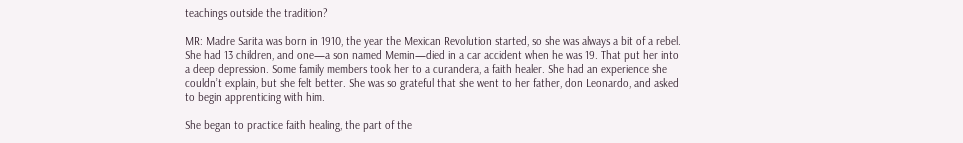teachings outside the tradition?

MR: Madre Sarita was born in 1910, the year the Mexican Revolution started, so she was always a bit of a rebel. She had 13 children, and one—a son named Memin—died in a car accident when he was 19. That put her into a deep depression. Some family members took her to a curandera, a faith healer. She had an experience she couldn’t explain, but she felt better. She was so grateful that she went to her father, don Leonardo, and asked to begin apprenticing with him.

She began to practice faith healing, the part of the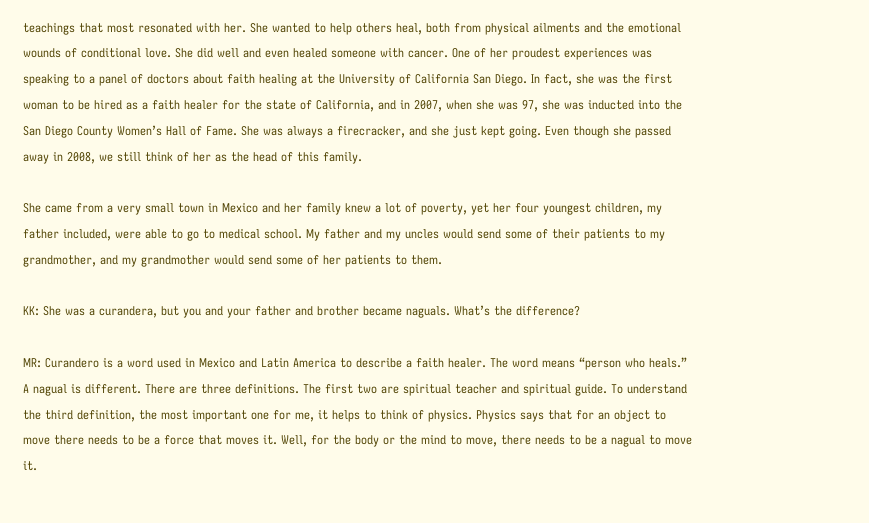teachings that most resonated with her. She wanted to help others heal, both from physical ailments and the emotional wounds of conditional love. She did well and even healed someone with cancer. One of her proudest experiences was speaking to a panel of doctors about faith healing at the University of California San Diego. In fact, she was the first woman to be hired as a faith healer for the state of California, and in 2007, when she was 97, she was inducted into the San Diego County Women’s Hall of Fame. She was always a firecracker, and she just kept going. Even though she passed away in 2008, we still think of her as the head of this family.

She came from a very small town in Mexico and her family knew a lot of poverty, yet her four youngest children, my father included, were able to go to medical school. My father and my uncles would send some of their patients to my grandmother, and my grandmother would send some of her patients to them.

KK: She was a curandera, but you and your father and brother became naguals. What’s the difference?

MR: Curandero is a word used in Mexico and Latin America to describe a faith healer. The word means “person who heals.” A nagual is different. There are three definitions. The first two are spiritual teacher and spiritual guide. To understand the third definition, the most important one for me, it helps to think of physics. Physics says that for an object to move there needs to be a force that moves it. Well, for the body or the mind to move, there needs to be a nagual to move it.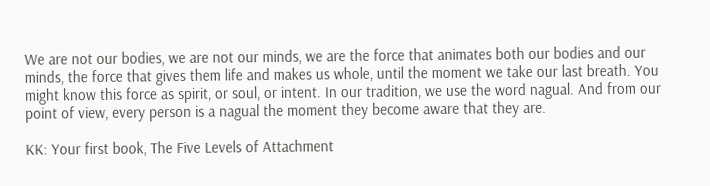We are not our bodies, we are not our minds, we are the force that animates both our bodies and our minds, the force that gives them life and makes us whole, until the moment we take our last breath. You might know this force as spirit, or soul, or intent. In our tradition, we use the word nagual. And from our point of view, every person is a nagual the moment they become aware that they are.

KK: Your first book, The Five Levels of Attachment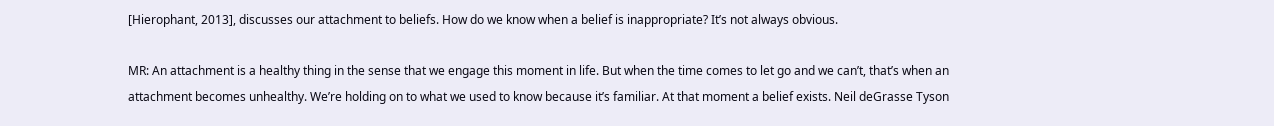[Hierophant, 2013], discusses our attachment to beliefs. How do we know when a belief is inappropriate? It’s not always obvious.

MR: An attachment is a healthy thing in the sense that we engage this moment in life. But when the time comes to let go and we can’t, that’s when an attachment becomes unhealthy. We’re holding on to what we used to know because it’s familiar. At that moment a belief exists. Neil deGrasse Tyson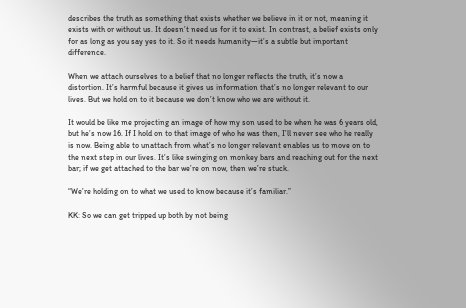describes the truth as something that exists whether we believe in it or not, meaning it exists with or without us. It doesn’t need us for it to exist. In contrast, a belief exists only for as long as you say yes to it. So it needs humanity—it’s a subtle but important difference.

When we attach ourselves to a belief that no longer reflects the truth, it’s now a distortion. It’s harmful because it gives us information that’s no longer relevant to our lives. But we hold on to it because we don’t know who we are without it.

It would be like me projecting an image of how my son used to be when he was 6 years old, but he’s now 16. If I hold on to that image of who he was then, I’ll never see who he really is now. Being able to unattach from what’s no longer relevant enables us to move on to the next step in our lives. It’s like swinging on monkey bars and reaching out for the next bar; if we get attached to the bar we’re on now, then we’re stuck.

“We’re holding on to what we used to know because it’s familiar.”

KK: So we can get tripped up both by not being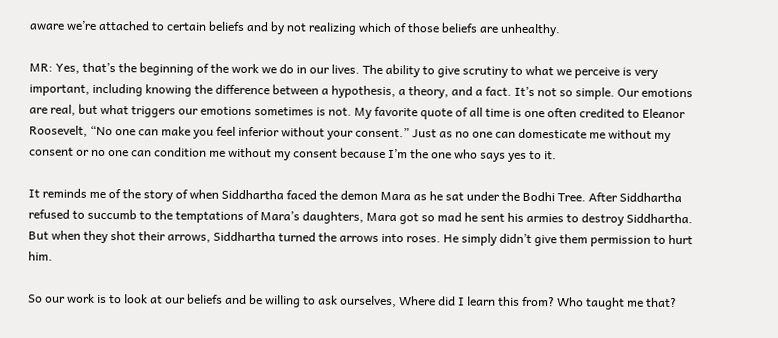aware we’re attached to certain beliefs and by not realizing which of those beliefs are unhealthy.

MR: Yes, that’s the beginning of the work we do in our lives. The ability to give scrutiny to what we perceive is very important, including knowing the difference between a hypothesis, a theory, and a fact. It’s not so simple. Our emotions are real, but what triggers our emotions sometimes is not. My favorite quote of all time is one often credited to Eleanor Roosevelt, “No one can make you feel inferior without your consent.” Just as no one can domesticate me without my consent or no one can condition me without my consent because I’m the one who says yes to it.

It reminds me of the story of when Siddhartha faced the demon Mara as he sat under the Bodhi Tree. After Siddhartha refused to succumb to the temptations of Mara’s daughters, Mara got so mad he sent his armies to destroy Siddhartha. But when they shot their arrows, Siddhartha turned the arrows into roses. He simply didn’t give them permission to hurt him.

So our work is to look at our beliefs and be willing to ask ourselves, Where did I learn this from? Who taught me that?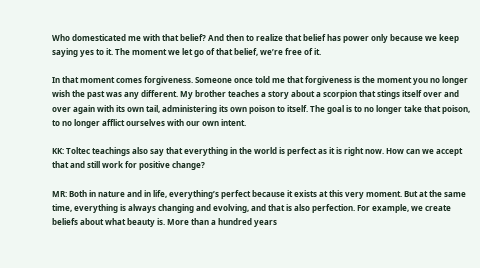Who domesticated me with that belief? And then to realize that belief has power only because we keep saying yes to it. The moment we let go of that belief, we’re free of it.

In that moment comes forgiveness. Someone once told me that forgiveness is the moment you no longer wish the past was any different. My brother teaches a story about a scorpion that stings itself over and over again with its own tail, administering its own poison to itself. The goal is to no longer take that poison, to no longer afflict ourselves with our own intent.

KK: Toltec teachings also say that everything in the world is perfect as it is right now. How can we accept that and still work for positive change?

MR: Both in nature and in life, everything’s perfect because it exists at this very moment. But at the same time, everything is always changing and evolving, and that is also perfection. For example, we create beliefs about what beauty is. More than a hundred years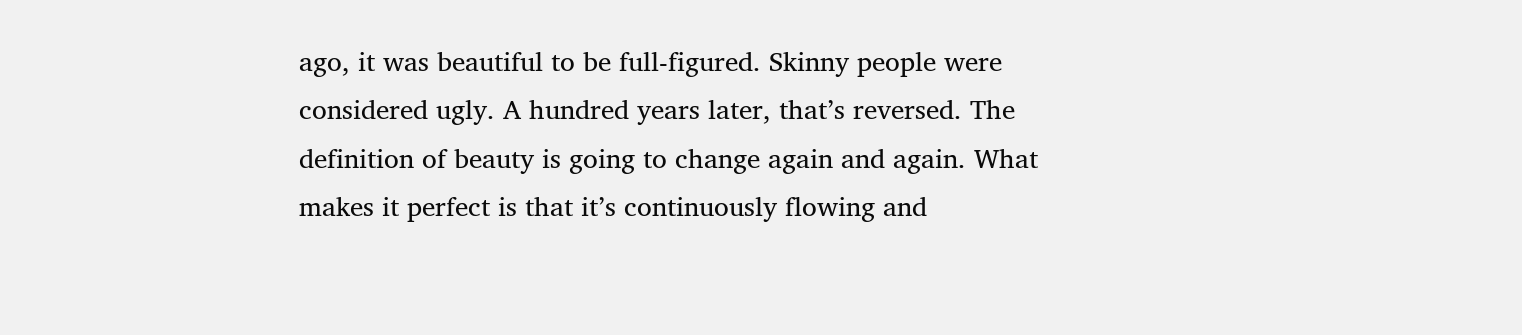ago, it was beautiful to be full-figured. Skinny people were considered ugly. A hundred years later, that’s reversed. The definition of beauty is going to change again and again. What makes it perfect is that it’s continuously flowing and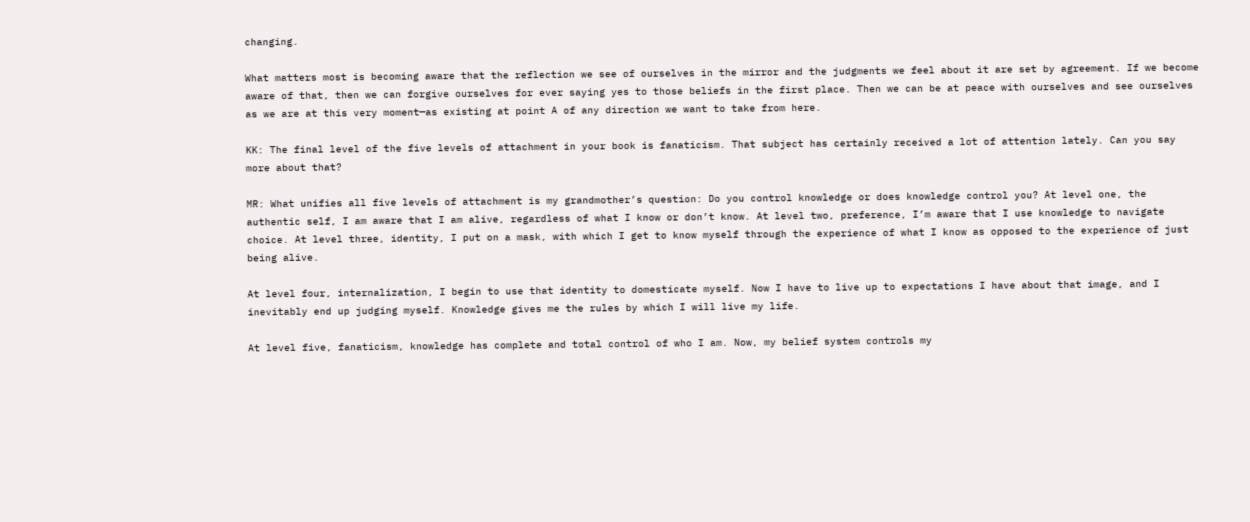changing.

What matters most is becoming aware that the reflection we see of ourselves in the mirror and the judgments we feel about it are set by agreement. If we become aware of that, then we can forgive ourselves for ever saying yes to those beliefs in the first place. Then we can be at peace with ourselves and see ourselves as we are at this very moment—as existing at point A of any direction we want to take from here.

KK: The final level of the five levels of attachment in your book is fanaticism. That subject has certainly received a lot of attention lately. Can you say more about that?

MR: What unifies all five levels of attachment is my grandmother’s question: Do you control knowledge or does knowledge control you? At level one, the authentic self, I am aware that I am alive, regardless of what I know or don’t know. At level two, preference, I’m aware that I use knowledge to navigate choice. At level three, identity, I put on a mask, with which I get to know myself through the experience of what I know as opposed to the experience of just being alive.

At level four, internalization, I begin to use that identity to domesticate myself. Now I have to live up to expectations I have about that image, and I inevitably end up judging myself. Knowledge gives me the rules by which I will live my life.

At level five, fanaticism, knowledge has complete and total control of who I am. Now, my belief system controls my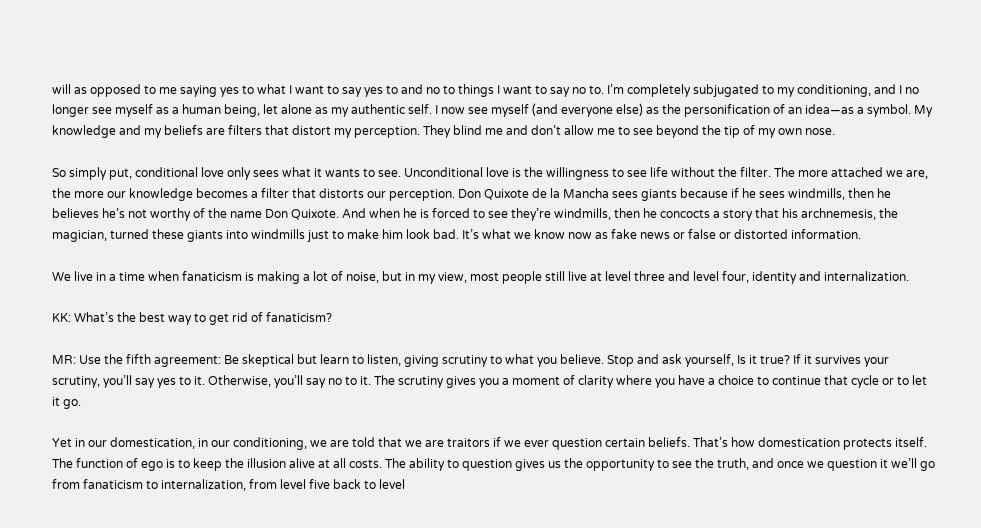will as opposed to me saying yes to what I want to say yes to and no to things I want to say no to. I’m completely subjugated to my conditioning, and I no longer see myself as a human being, let alone as my authentic self. I now see myself (and everyone else) as the personification of an idea—as a symbol. My knowledge and my beliefs are filters that distort my perception. They blind me and don’t allow me to see beyond the tip of my own nose.

So simply put, conditional love only sees what it wants to see. Unconditional love is the willingness to see life without the filter. The more attached we are, the more our knowledge becomes a filter that distorts our perception. Don Quixote de la Mancha sees giants because if he sees windmills, then he believes he’s not worthy of the name Don Quixote. And when he is forced to see they’re windmills, then he concocts a story that his archnemesis, the magician, turned these giants into windmills just to make him look bad. It’s what we know now as fake news or false or distorted information.

We live in a time when fanaticism is making a lot of noise, but in my view, most people still live at level three and level four, identity and internalization.

KK: What’s the best way to get rid of fanaticism?

MR: Use the fifth agreement: Be skeptical but learn to listen, giving scrutiny to what you believe. Stop and ask yourself, Is it true? If it survives your scrutiny, you’ll say yes to it. Otherwise, you’ll say no to it. The scrutiny gives you a moment of clarity where you have a choice to continue that cycle or to let it go.

Yet in our domestication, in our conditioning, we are told that we are traitors if we ever question certain beliefs. That’s how domestication protects itself. The function of ego is to keep the illusion alive at all costs. The ability to question gives us the opportunity to see the truth, and once we question it we’ll go from fanaticism to internalization, from level five back to level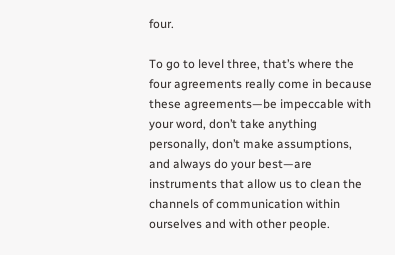four.

To go to level three, that’s where the four agreements really come in because these agreements—be impeccable with your word, don’t take anything personally, don’t make assumptions, and always do your best—are instruments that allow us to clean the channels of communication within ourselves and with other people.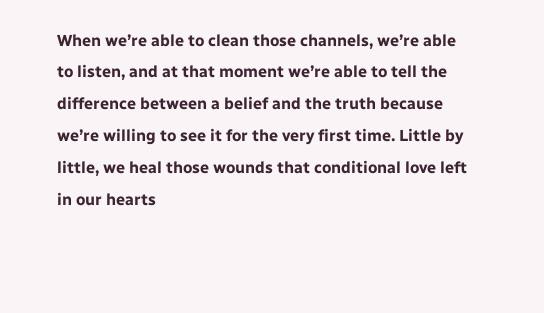When we’re able to clean those channels, we’re able to listen, and at that moment we’re able to tell the difference between a belief and the truth because we’re willing to see it for the very first time. Little by little, we heal those wounds that conditional love left in our hearts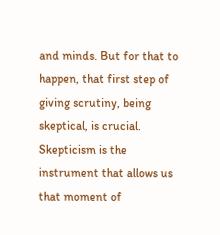and minds. But for that to happen, that first step of giving scrutiny, being skeptical, is crucial. Skepticism is the instrument that allows us that moment of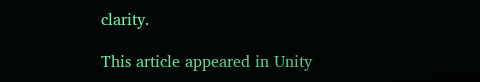clarity.

This article appeared in Unity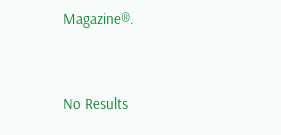Magazine®.


No Results